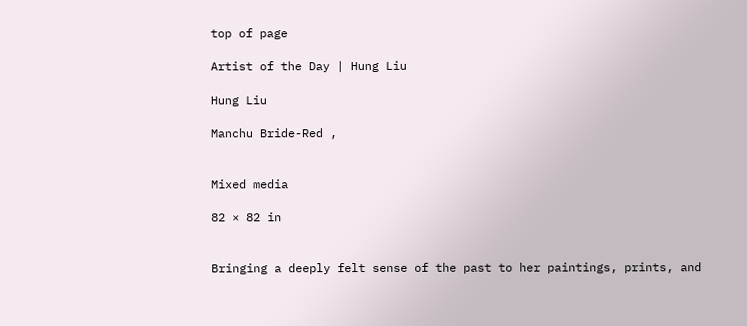top of page

Artist of the Day | Hung Liu

Hung Liu

Manchu Bride-Red ,


Mixed media

82 × 82 in


Bringing a deeply felt sense of the past to her paintings, prints, and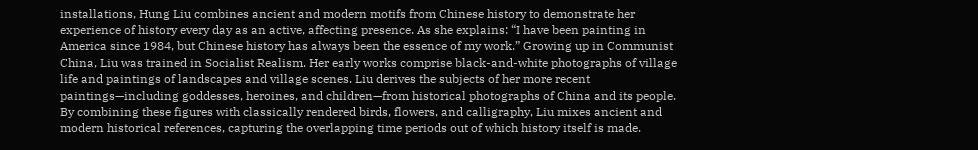installations, Hung Liu combines ancient and modern motifs from Chinese history to demonstrate her experience of history every day as an active, affecting presence. As she explains: “I have been painting in America since 1984, but Chinese history has always been the essence of my work.” Growing up in Communist China, Liu was trained in Socialist Realism. Her early works comprise black-and-white photographs of village life and paintings of landscapes and village scenes. Liu derives the subjects of her more recent paintings—including goddesses, heroines, and children—from historical photographs of China and its people. By combining these figures with classically rendered birds, flowers, and calligraphy, Liu mixes ancient and modern historical references, capturing the overlapping time periods out of which history itself is made.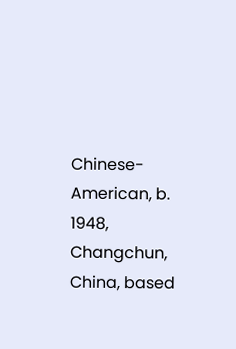Chinese-American, b. 1948, Changchun, China, based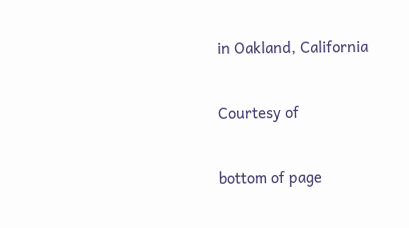in Oakland, California

Courtesy of

bottom of page